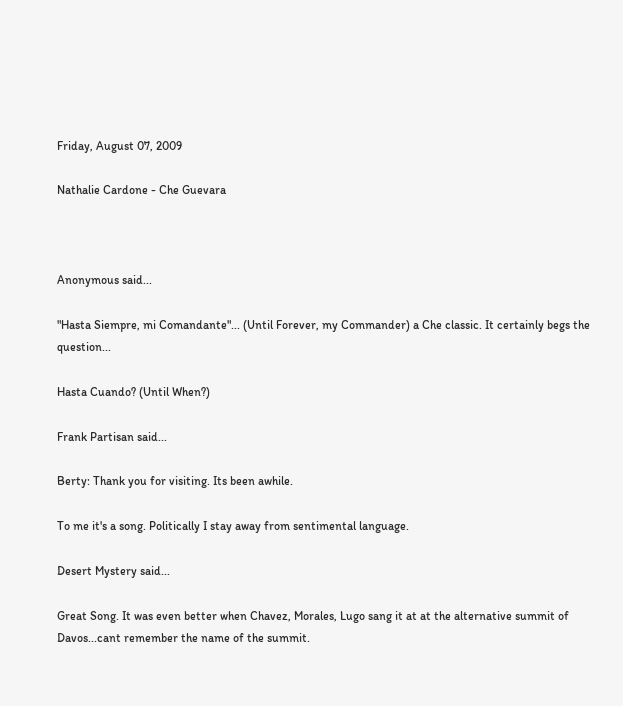Friday, August 07, 2009

Nathalie Cardone - Che Guevara



Anonymous said...

"Hasta Siempre, mi Comandante"... (Until Forever, my Commander) a Che classic. It certainly begs the question...

Hasta Cuando? (Until When?)

Frank Partisan said...

Berty: Thank you for visiting. Its been awhile.

To me it's a song. Politically I stay away from sentimental language.

Desert Mystery said...

Great Song. It was even better when Chavez, Morales, Lugo sang it at at the alternative summit of Davos...cant remember the name of the summit.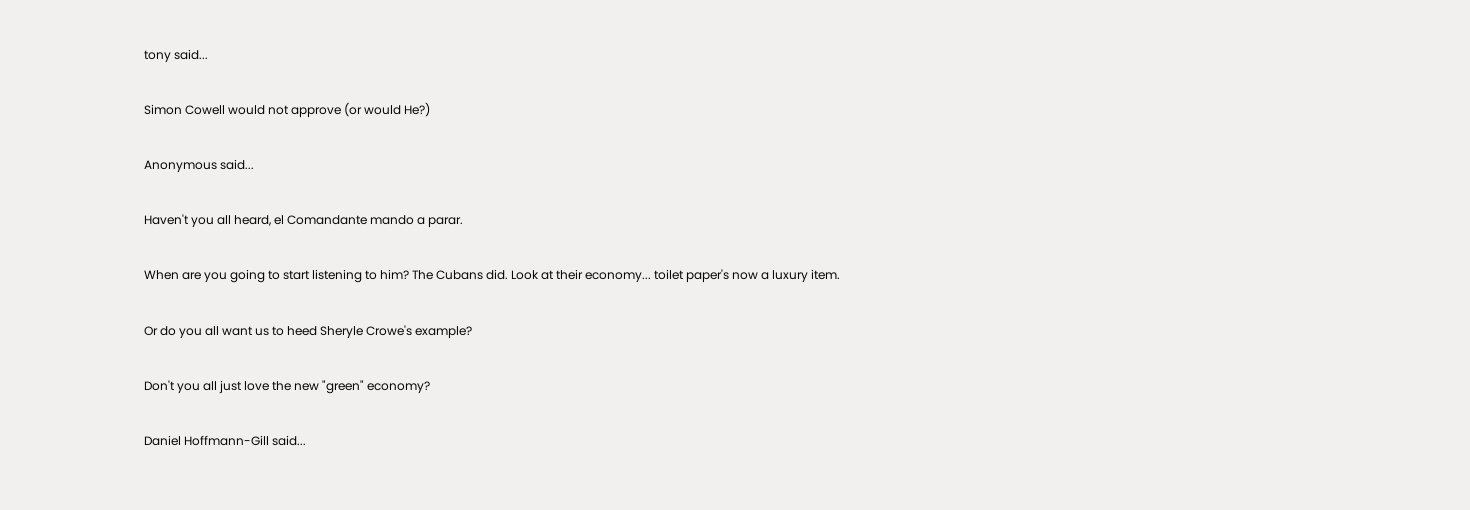tony said...

Simon Cowell would not approve (or would He?)

Anonymous said...

Haven't you all heard, el Comandante mando a parar.

When are you going to start listening to him? The Cubans did. Look at their economy... toilet paper's now a luxury item.

Or do you all want us to heed Sheryle Crowe's example?

Don't you all just love the new "green" economy?

Daniel Hoffmann-Gill said...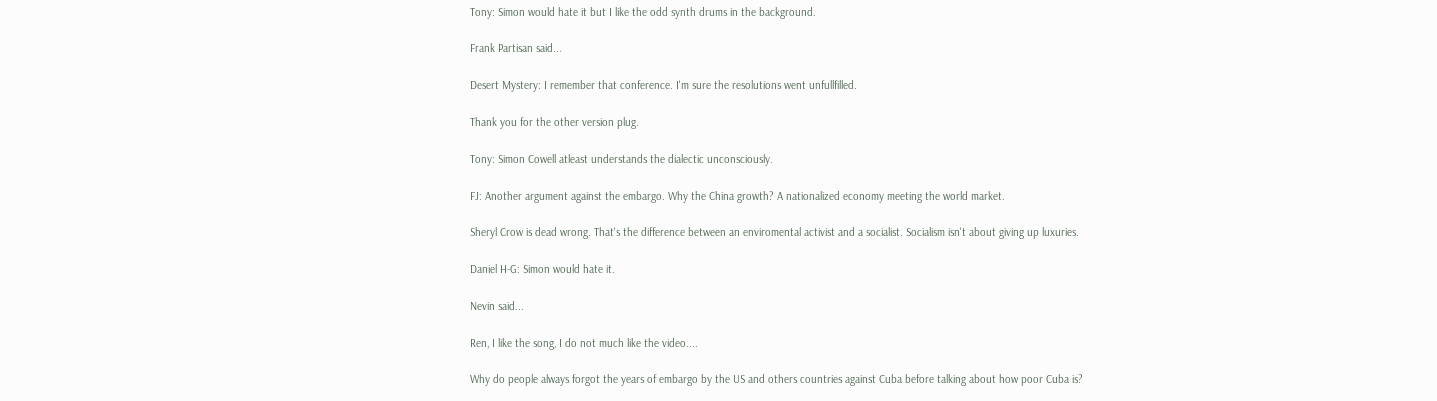Tony: Simon would hate it but I like the odd synth drums in the background.

Frank Partisan said...

Desert Mystery: I remember that conference. I'm sure the resolutions went unfullfilled.

Thank you for the other version plug.

Tony: Simon Cowell atleast understands the dialectic unconsciously.

FJ: Another argument against the embargo. Why the China growth? A nationalized economy meeting the world market.

Sheryl Crow is dead wrong. That's the difference between an enviromental activist and a socialist. Socialism isn't about giving up luxuries.

Daniel H-G: Simon would hate it.

Nevin said...

Ren, I like the song, I do not much like the video....

Why do people always forgot the years of embargo by the US and others countries against Cuba before talking about how poor Cuba is?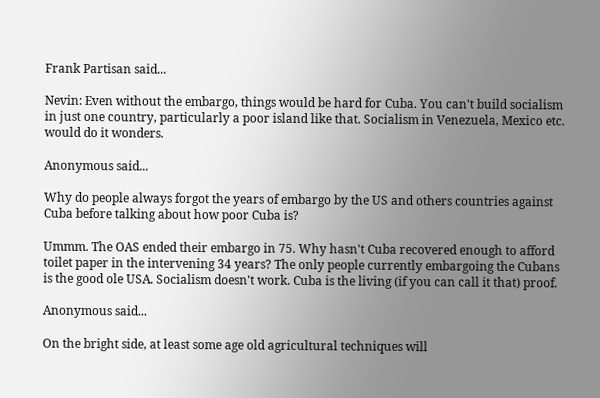Frank Partisan said...

Nevin: Even without the embargo, things would be hard for Cuba. You can't build socialism in just one country, particularly a poor island like that. Socialism in Venezuela, Mexico etc. would do it wonders.

Anonymous said...

Why do people always forgot the years of embargo by the US and others countries against Cuba before talking about how poor Cuba is?

Ummm. The OAS ended their embargo in 75. Why hasn't Cuba recovered enough to afford toilet paper in the intervening 34 years? The only people currently embargoing the Cubans is the good ole USA. Socialism doesn't work. Cuba is the living (if you can call it that) proof.

Anonymous said...

On the bright side, at least some age old agricultural techniques will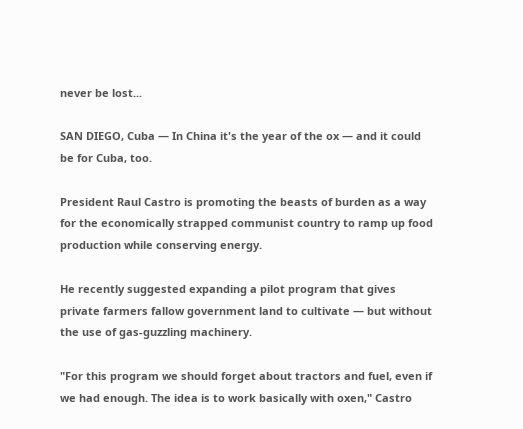never be lost...

SAN DIEGO, Cuba — In China it's the year of the ox — and it could be for Cuba, too.

President Raul Castro is promoting the beasts of burden as a way for the economically strapped communist country to ramp up food production while conserving energy.

He recently suggested expanding a pilot program that gives private farmers fallow government land to cultivate — but without the use of gas-guzzling machinery.

"For this program we should forget about tractors and fuel, even if we had enough. The idea is to work basically with oxen," Castro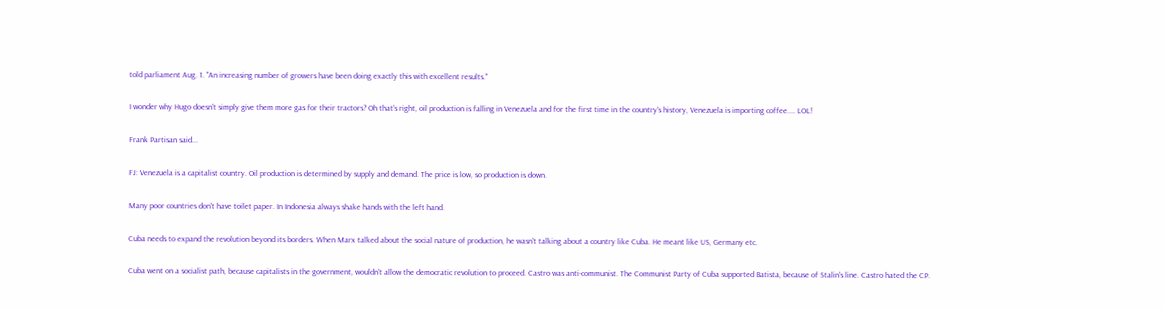told parliament Aug. 1. "An increasing number of growers have been doing exactly this with excellent results."

I wonder why Hugo doesn't simply give them more gas for their tractors? Oh that's right, oil production is falling in Venezuela and for the first time in the country's history, Venezuela is importing coffee.... LOL!

Frank Partisan said...

FJ: Venezuela is a capitalist country. Oil production is determined by supply and demand. The price is low, so production is down.

Many poor countries don't have toilet paper. In Indonesia always shake hands with the left hand.

Cuba needs to expand the revolution beyond its borders. When Marx talked about the social nature of production, he wasn't talking about a country like Cuba. He meant like US, Germany etc.

Cuba went on a socialist path, because capitalists in the government, wouldn't allow the democratic revolution to proceed. Castro was anti-communist. The Communist Party of Cuba supported Batista, because of Stalin's line. Castro hated the CP.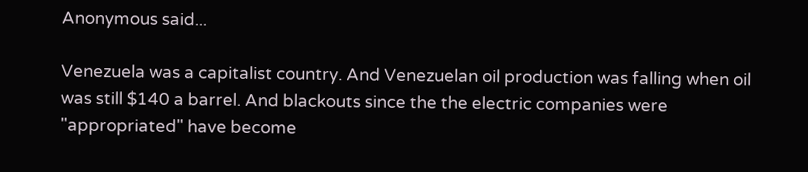Anonymous said...

Venezuela was a capitalist country. And Venezuelan oil production was falling when oil was still $140 a barrel. And blackouts since the the electric companies were "appropriated" have become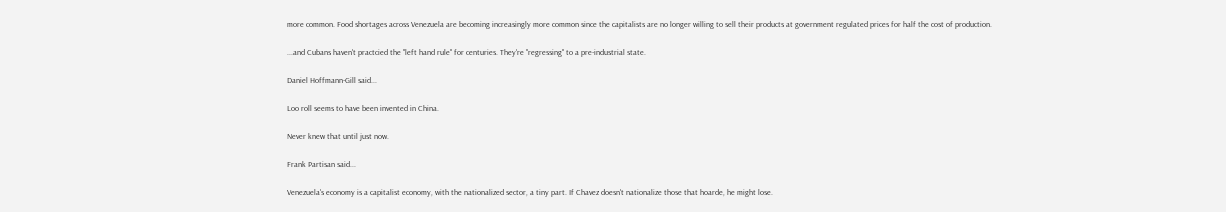more common. Food shortages across Venezuela are becoming increasingly more common since the capitalists are no longer willing to sell their products at government regulated prices for half the cost of production.

...and Cubans haven't practcied the "left hand rule" for centuries. They're "regressing" to a pre-industrial state.

Daniel Hoffmann-Gill said...

Loo roll seems to have been invented in China.

Never knew that until just now.

Frank Partisan said...

Venezuela's economy is a capitalist economy, with the nationalized sector, a tiny part. If Chavez doesn't nationalize those that hoarde, he might lose.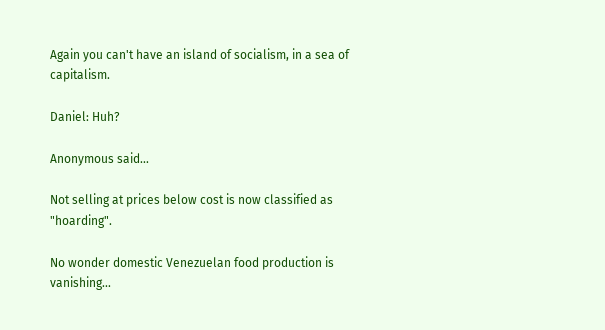Again you can't have an island of socialism, in a sea of capitalism.

Daniel: Huh?

Anonymous said...

Not selling at prices below cost is now classified as "hoarding".

No wonder domestic Venezuelan food production is vanishing...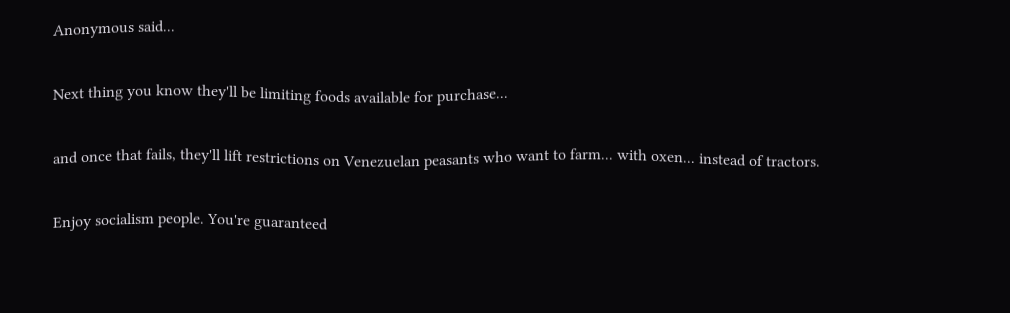Anonymous said...

Next thing you know they'll be limiting foods available for purchase...

and once that fails, they'll lift restrictions on Venezuelan peasants who want to farm... with oxen... instead of tractors.

Enjoy socialism people. You're guaranteed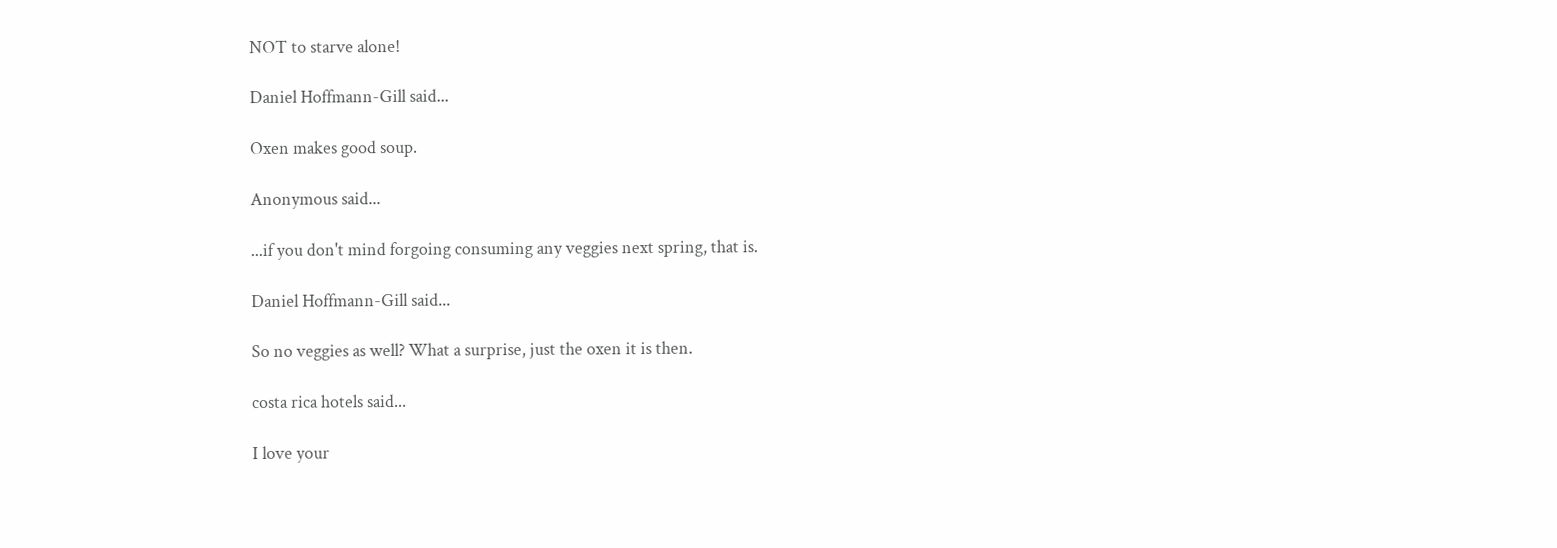NOT to starve alone!

Daniel Hoffmann-Gill said...

Oxen makes good soup.

Anonymous said...

...if you don't mind forgoing consuming any veggies next spring, that is.

Daniel Hoffmann-Gill said...

So no veggies as well? What a surprise, just the oxen it is then.

costa rica hotels said...

I love your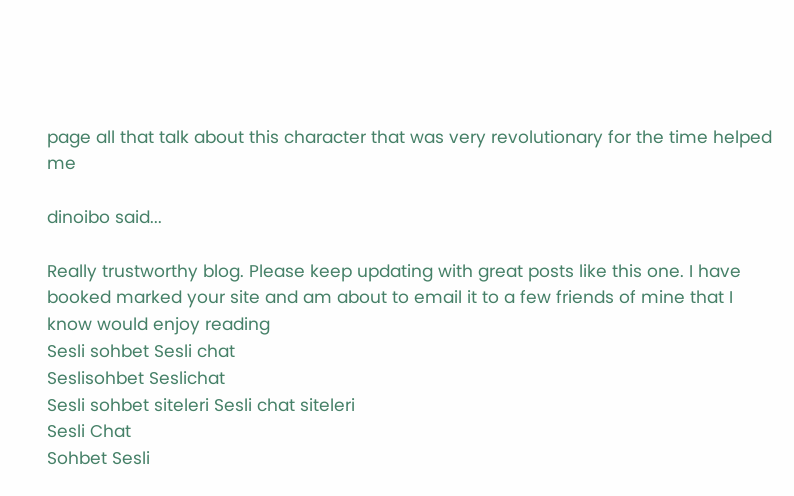page all that talk about this character that was very revolutionary for the time helped me

dinoibo said...

Really trustworthy blog. Please keep updating with great posts like this one. I have booked marked your site and am about to email it to a few friends of mine that I know would enjoy reading
Sesli sohbet Sesli chat
Seslisohbet Seslichat
Sesli sohbet siteleri Sesli chat siteleri
Sesli Chat
Sohbet Sesli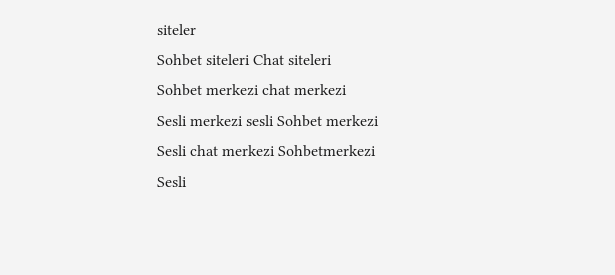siteler
Sohbet siteleri Chat siteleri
Sohbet merkezi chat merkezi
Sesli merkezi sesli Sohbet merkezi
Sesli chat merkezi Sohbetmerkezi
Sesli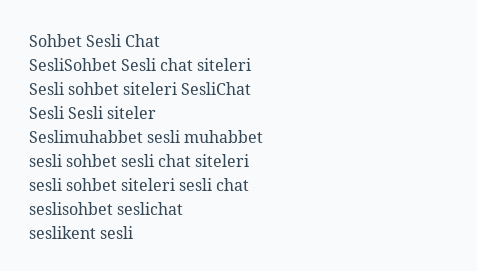Sohbet Sesli Chat
SesliSohbet Sesli chat siteleri
Sesli sohbet siteleri SesliChat
Sesli Sesli siteler
Seslimuhabbet sesli muhabbet
sesli sohbet sesli chat siteleri
sesli sohbet siteleri sesli chat
seslisohbet seslichat
seslikent sesli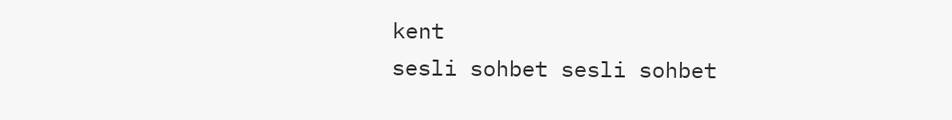kent
sesli sohbet sesli sohbet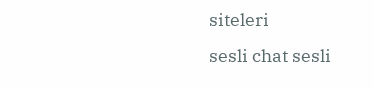siteleri
sesli chat sesli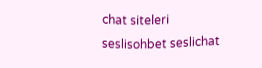chat siteleri
seslisohbet seslichat